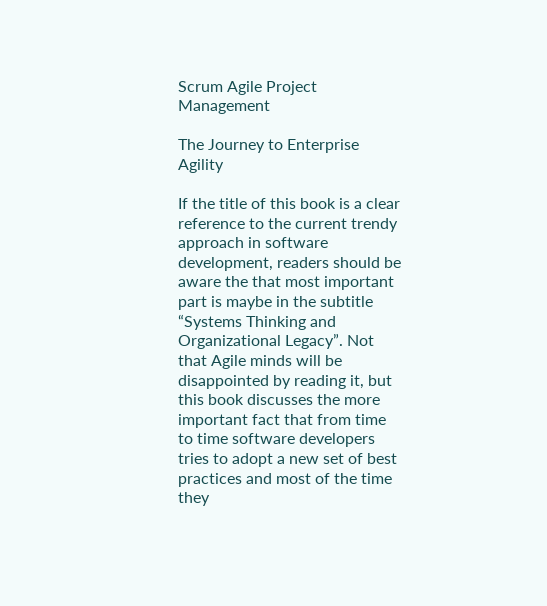Scrum Agile Project Management

The Journey to Enterprise Agility

If the title of this book is a clear reference to the current trendy approach in software development, readers should be aware the that most important part is maybe in the subtitle “Systems Thinking and Organizational Legacy”. Not that Agile minds will be disappointed by reading it, but this book discusses the more important fact that from time to time software developers tries to adopt a new set of best practices and most of the time they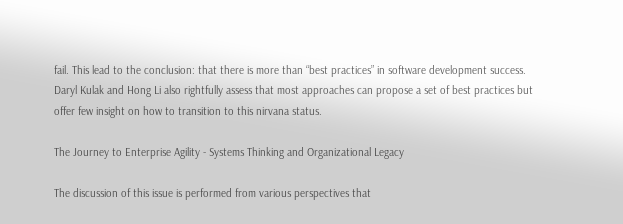fail. This lead to the conclusion: that there is more than “best practices” in software development success. Daryl Kulak and Hong Li also rightfully assess that most approaches can propose a set of best practices but offer few insight on how to transition to this nirvana status.

The Journey to Enterprise Agility - Systems Thinking and Organizational Legacy

The discussion of this issue is performed from various perspectives that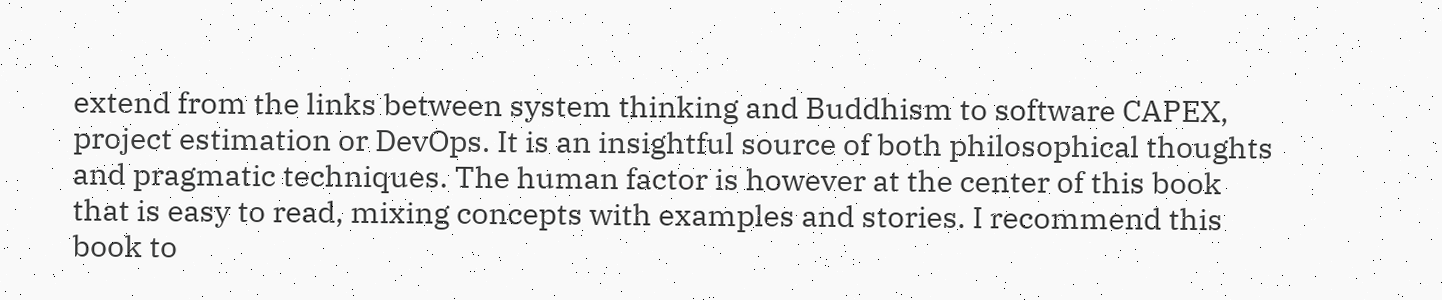extend from the links between system thinking and Buddhism to software CAPEX, project estimation or DevOps. It is an insightful source of both philosophical thoughts and pragmatic techniques. The human factor is however at the center of this book that is easy to read, mixing concepts with examples and stories. I recommend this book to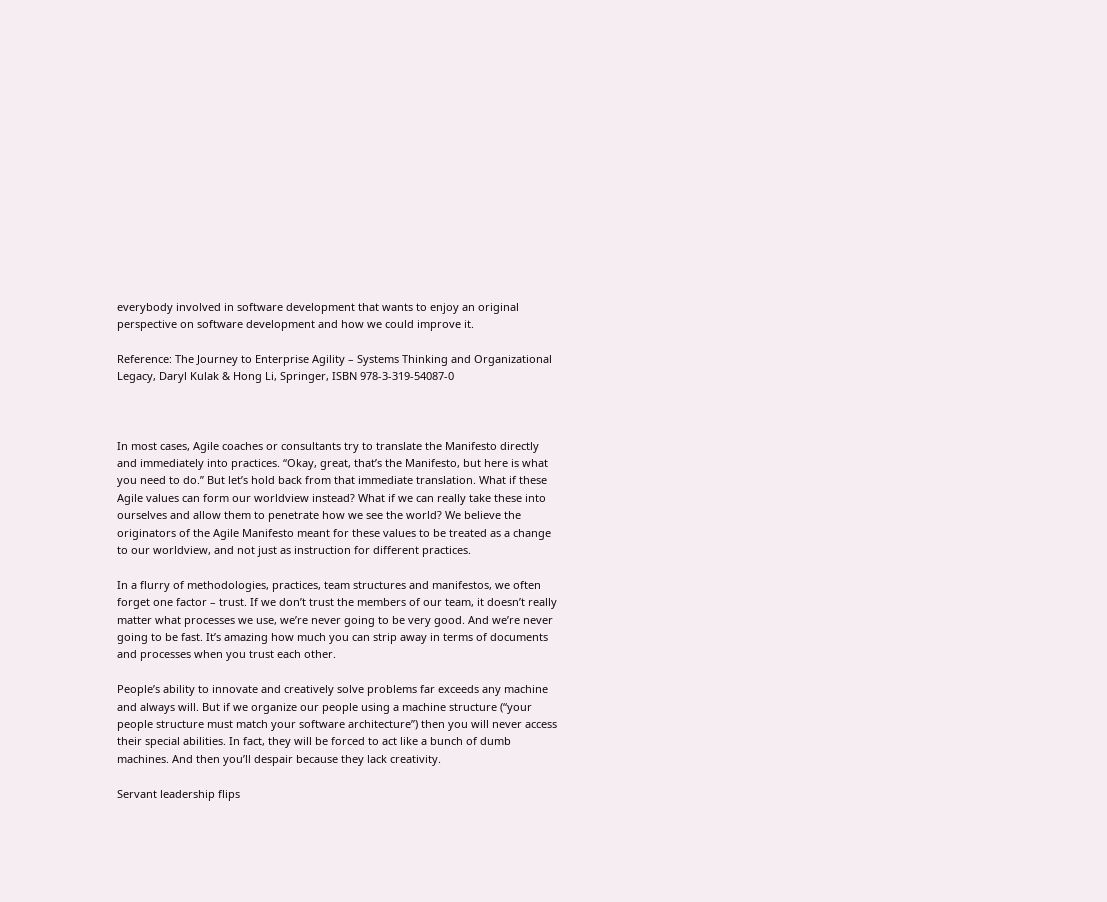everybody involved in software development that wants to enjoy an original perspective on software development and how we could improve it.

Reference: The Journey to Enterprise Agility – Systems Thinking and Organizational Legacy, Daryl Kulak & Hong Li, Springer, ISBN 978-3-319-54087-0



In most cases, Agile coaches or consultants try to translate the Manifesto directly and immediately into practices. “Okay, great, that’s the Manifesto, but here is what you need to do.” But let’s hold back from that immediate translation. What if these Agile values can form our worldview instead? What if we can really take these into ourselves and allow them to penetrate how we see the world? We believe the originators of the Agile Manifesto meant for these values to be treated as a change to our worldview, and not just as instruction for different practices.

In a flurry of methodologies, practices, team structures and manifestos, we often forget one factor – trust. If we don’t trust the members of our team, it doesn’t really matter what processes we use, we’re never going to be very good. And we’re never going to be fast. It’s amazing how much you can strip away in terms of documents and processes when you trust each other.

People’s ability to innovate and creatively solve problems far exceeds any machine and always will. But if we organize our people using a machine structure (“your people structure must match your software architecture”) then you will never access their special abilities. In fact, they will be forced to act like a bunch of dumb machines. And then you’ll despair because they lack creativity.

Servant leadership flips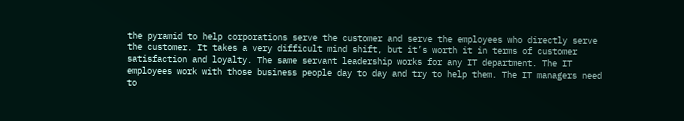the pyramid to help corporations serve the customer and serve the employees who directly serve the customer. It takes a very difficult mind shift, but it’s worth it in terms of customer satisfaction and loyalty. The same servant leadership works for any IT department. The IT employees work with those business people day to day and try to help them. The IT managers need to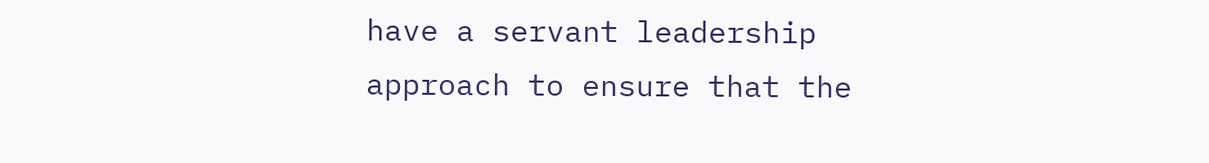have a servant leadership approach to ensure that the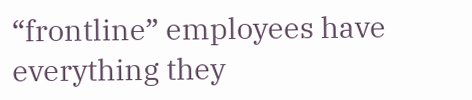“frontline” employees have everything they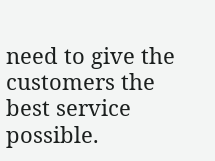need to give the customers the best service possible.